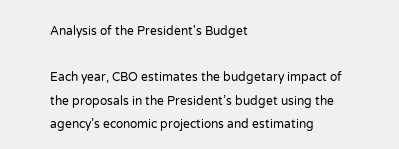Analysis of the President's Budget

Each year, CBO estimates the budgetary impact of the proposals in the President’s budget using the agency’s economic projections and estimating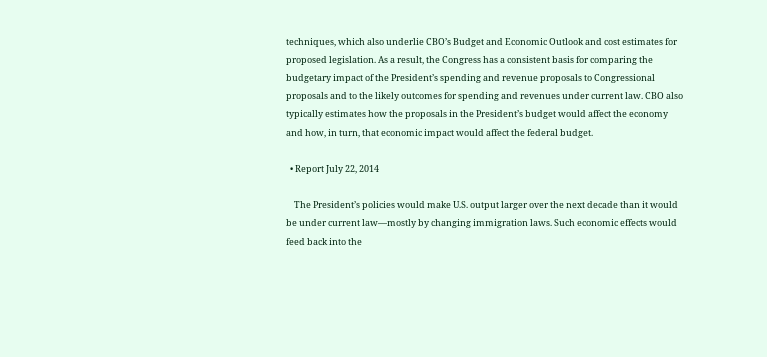techniques, which also underlie CBO’s Budget and Economic Outlook and cost estimates for proposed legislation. As a result, the Congress has a consistent basis for comparing the budgetary impact of the President’s spending and revenue proposals to Congressional proposals and to the likely outcomes for spending and revenues under current law. CBO also typically estimates how the proposals in the President’s budget would affect the economy and how, in turn, that economic impact would affect the federal budget.

  • Report July 22, 2014

    The President’s policies would make U.S. output larger over the next decade than it would be under current law—mostly by changing immigration laws. Such economic effects would feed back into the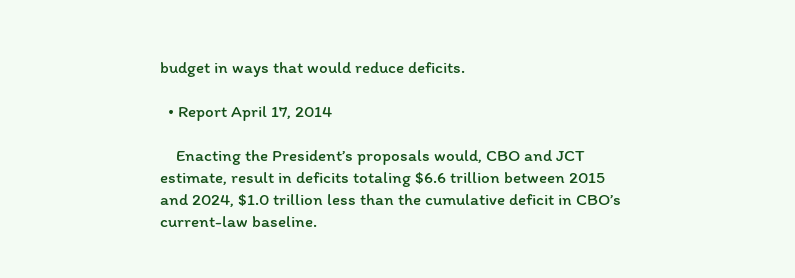budget in ways that would reduce deficits.

  • Report April 17, 2014

    Enacting the President’s proposals would, CBO and JCT estimate, result in deficits totaling $6.6 trillion between 2015 and 2024, $1.0 trillion less than the cumulative deficit in CBO’s current-law baseline.